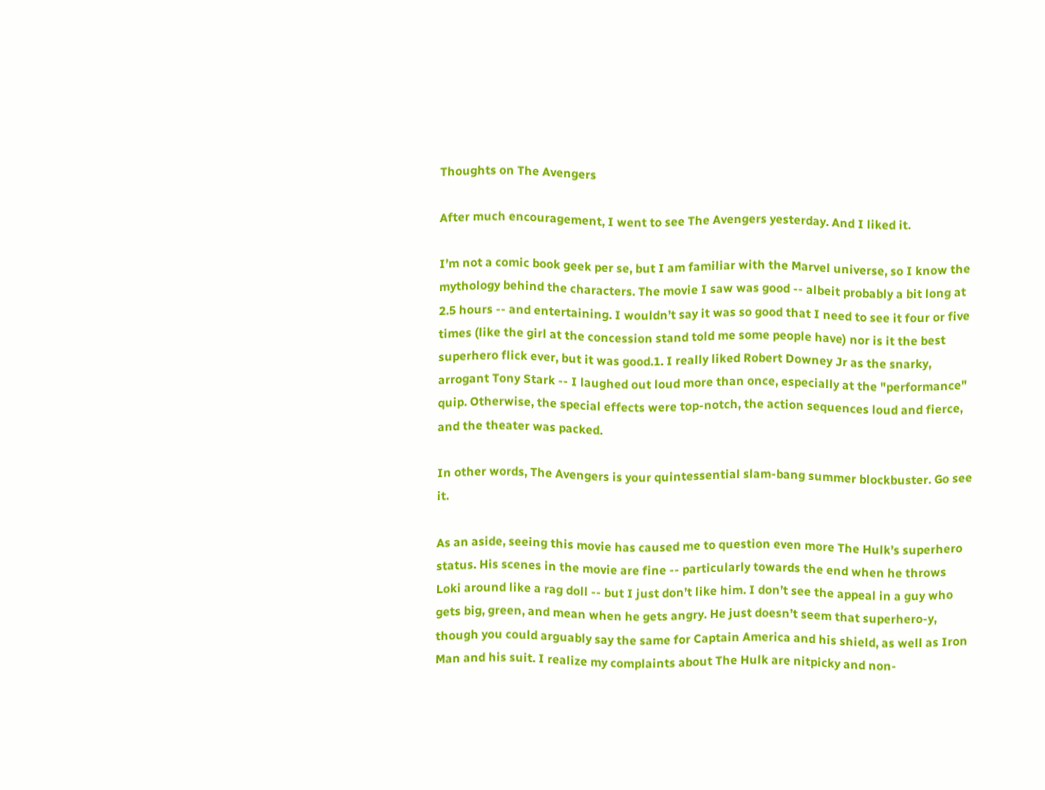Thoughts on The Avengers

After much encouragement, I went to see The Avengers yesterday. And I liked it.

I’m not a comic book geek per se, but I am familiar with the Marvel universe, so I know the mythology behind the characters. The movie I saw was good -- albeit probably a bit long at 2.5 hours -- and entertaining. I wouldn’t say it was so good that I need to see it four or five times (like the girl at the concession stand told me some people have) nor is it the best superhero flick ever, but it was good.1. I really liked Robert Downey Jr as the snarky, arrogant Tony Stark -- I laughed out loud more than once, especially at the "performance" quip. Otherwise, the special effects were top-notch, the action sequences loud and fierce, and the theater was packed.

In other words, The Avengers is your quintessential slam-bang summer blockbuster. Go see it.

As an aside, seeing this movie has caused me to question even more The Hulk’s superhero status. His scenes in the movie are fine -- particularly towards the end when he throws Loki around like a rag doll -- but I just don’t like him. I don’t see the appeal in a guy who gets big, green, and mean when he gets angry. He just doesn’t seem that superhero-y, though you could arguably say the same for Captain America and his shield, as well as Iron Man and his suit. I realize my complaints about The Hulk are nitpicky and non-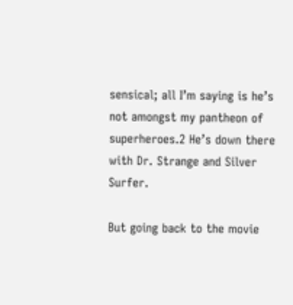sensical; all I’m saying is he’s not amongst my pantheon of superheroes.2 He’s down there with Dr. Strange and Silver Surfer.

But going back to the movie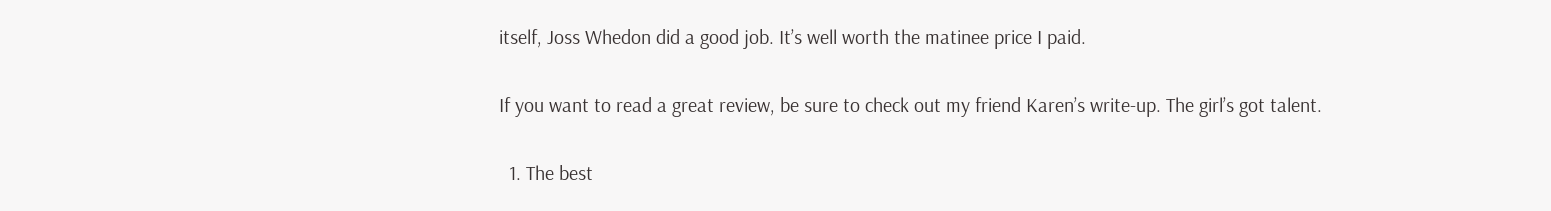itself, Joss Whedon did a good job. It’s well worth the matinee price I paid.

If you want to read a great review, be sure to check out my friend Karen’s write-up. The girl’s got talent.

  1. The best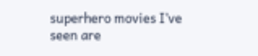superhero movies I’ve seen are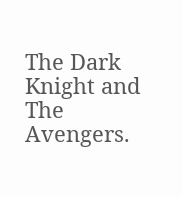The Dark Knight and The Avengers.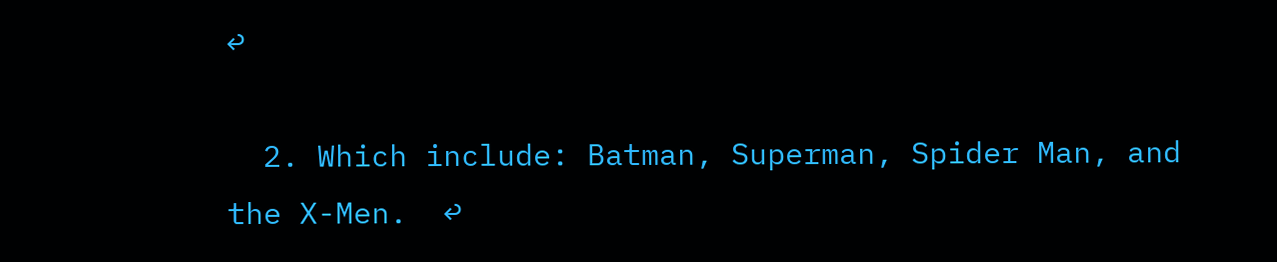↩

  2. Which include: Batman, Superman, Spider Man, and the X-Men.  ↩